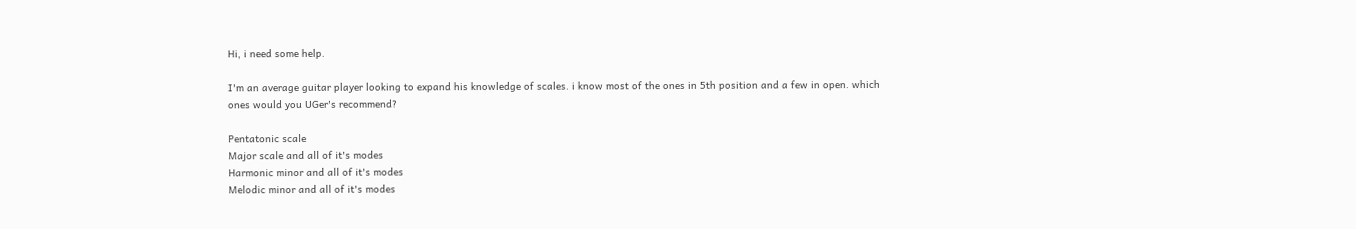Hi, i need some help.

I'm an average guitar player looking to expand his knowledge of scales. i know most of the ones in 5th position and a few in open. which ones would you UGer's recommend?

Pentatonic scale
Major scale and all of it's modes
Harmonic minor and all of it's modes
Melodic minor and all of it's modes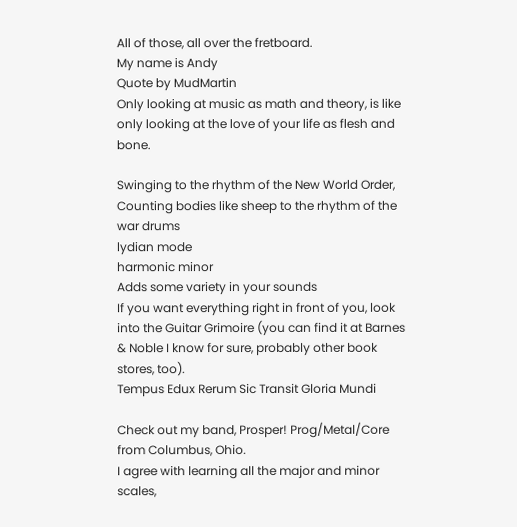All of those, all over the fretboard.
My name is Andy
Quote by MudMartin
Only looking at music as math and theory, is like only looking at the love of your life as flesh and bone.

Swinging to the rhythm of the New World Order,
Counting bodies like sheep to the rhythm of the war drums
lydian mode
harmonic minor
Adds some variety in your sounds
If you want everything right in front of you, look into the Guitar Grimoire (you can find it at Barnes & Noble I know for sure, probably other book stores, too).
Tempus Edux Rerum Sic Transit Gloria Mundi

Check out my band, Prosper! Prog/Metal/Core from Columbus, Ohio.
I agree with learning all the major and minor scales,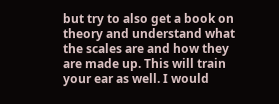but try to also get a book on theory and understand what the scales are and how they are made up. This will train your ear as well. I would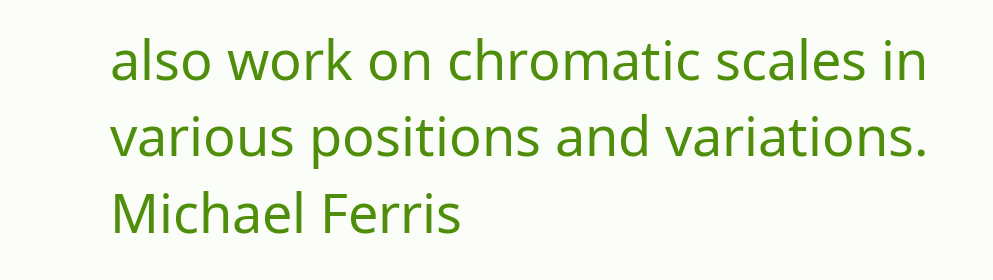also work on chromatic scales in various positions and variations.
Michael Ferris